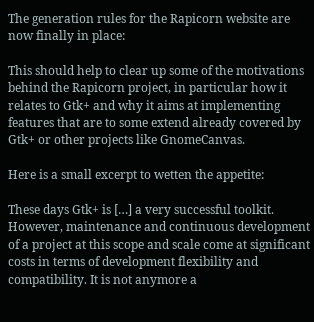The generation rules for the Rapicorn website are now finally in place:

This should help to clear up some of the motivations behind the Rapicorn project, in particular how it relates to Gtk+ and why it aims at implementing features that are to some extend already covered by Gtk+ or other projects like GnomeCanvas.

Here is a small excerpt to wetten the appetite:

These days Gtk+ is […] a very successful toolkit.
However, maintenance and continuous development of a project at this scope and scale come at significant costs in terms of development flexibility and compatibility. It is not anymore a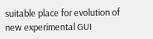suitable place for evolution of new experimental GUI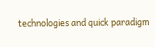technologies and quick paradigm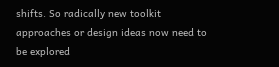shifts. So radically new toolkit approaches or design ideas now need to be explored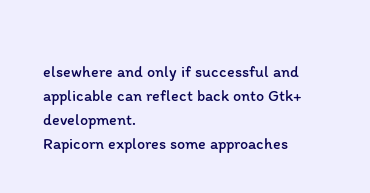elsewhere and only if successful and applicable can reflect back onto Gtk+ development.
Rapicorn explores some approaches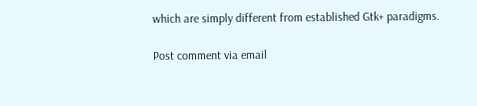which are simply different from established Gtk+ paradigms.

Post comment via email